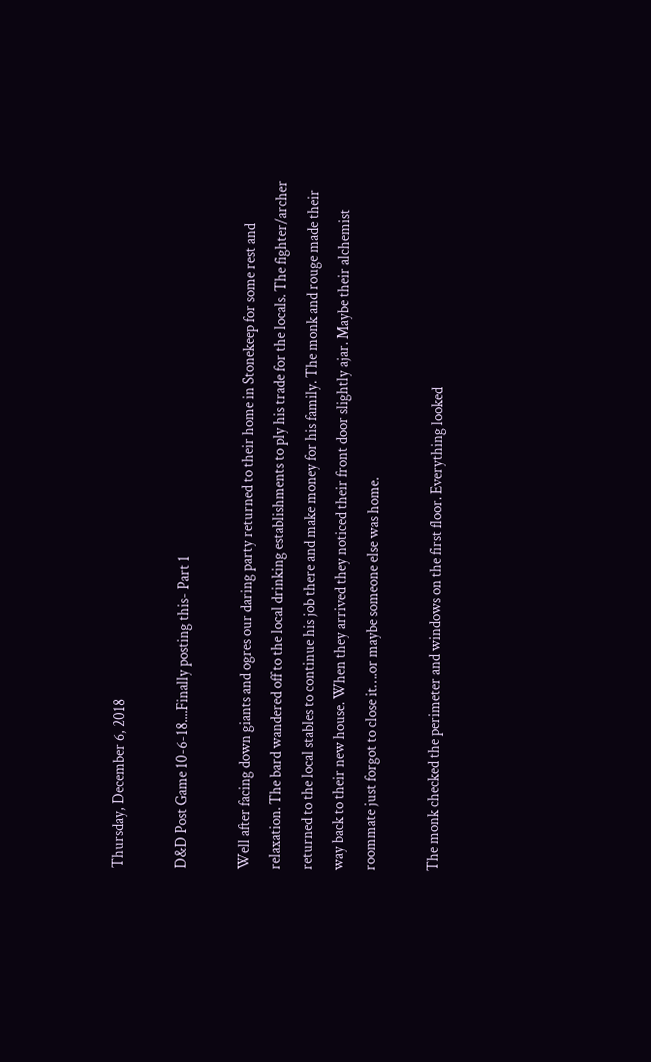Thursday, December 6, 2018

D&D Post Game 10-6-18....Finally posting this- Part 1

Well after facing down giants and ogres our daring party returned to their home in Stonekeep for some rest and relaxation. The bard wandered off to the local drinking establishments to ply his trade for the locals. The fighter/archer returned to the local stables to continue his job there and make money for his family. The monk and rouge made their way back to their new house. When they arrived they noticed their front door slightly ajar. Maybe their alchemist roommate just forgot to close it….or maybe someone else was home.

The monk checked the perimeter and windows on the first floor. Everything looked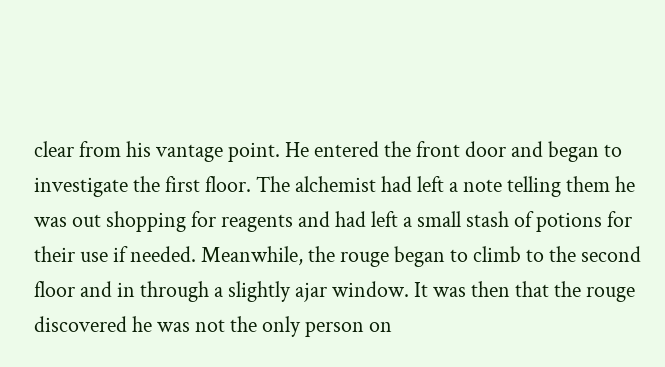clear from his vantage point. He entered the front door and began to investigate the first floor. The alchemist had left a note telling them he was out shopping for reagents and had left a small stash of potions for their use if needed. Meanwhile, the rouge began to climb to the second floor and in through a slightly ajar window. It was then that the rouge discovered he was not the only person on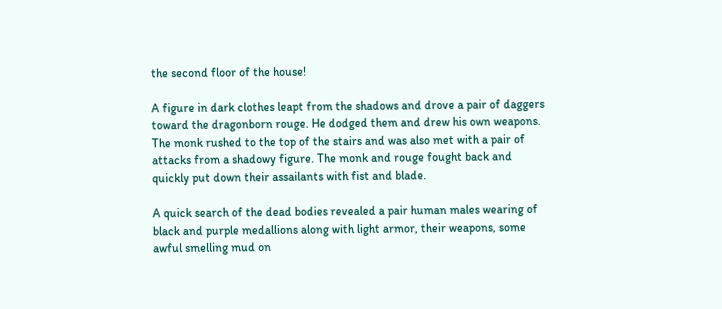the second floor of the house!

A figure in dark clothes leapt from the shadows and drove a pair of daggers toward the dragonborn rouge. He dodged them and drew his own weapons. The monk rushed to the top of the stairs and was also met with a pair of attacks from a shadowy figure. The monk and rouge fought back and quickly put down their assailants with fist and blade.

A quick search of the dead bodies revealed a pair human males wearing of black and purple medallions along with light armor, their weapons, some awful smelling mud on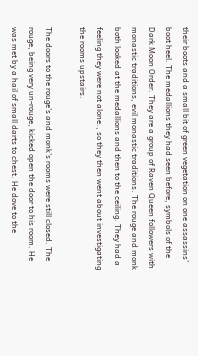their boots and a small bit of green vegetation on one assassins’ boot heel. The medallions they had seen before, symbols of the Dark Moon Order. They are a group of Raven Queen followers with monastic traditions, evil monastic traditions. The rouge and monk both looked at the medallions and then to the ceiling. They had a feeling they were not alone., so they then went about investigating the rooms upstairs.

The doors to the rouge’s and monk’s rooms were still closed. The rouge, being very un-rouge, kicked open the door to his room. He was met by a hail of small darts to chest. He dove to the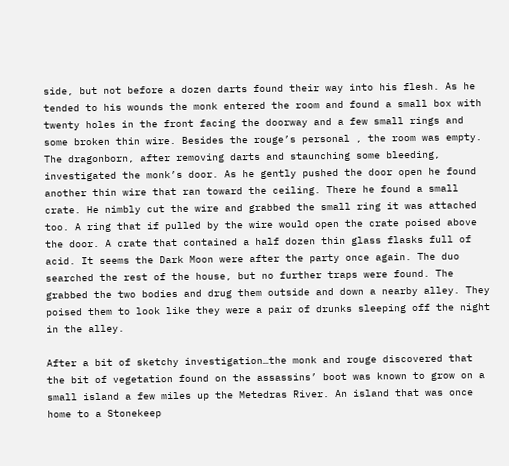side, but not before a dozen darts found their way into his flesh. As he tended to his wounds the monk entered the room and found a small box with twenty holes in the front facing the doorway and a few small rings and some broken thin wire. Besides the rouge’s personal , the room was empty. The dragonborn, after removing darts and staunching some bleeding, investigated the monk’s door. As he gently pushed the door open he found another thin wire that ran toward the ceiling. There he found a small crate. He nimbly cut the wire and grabbed the small ring it was attached too. A ring that if pulled by the wire would open the crate poised above the door. A crate that contained a half dozen thin glass flasks full of acid. It seems the Dark Moon were after the party once again. The duo searched the rest of the house, but no further traps were found. The grabbed the two bodies and drug them outside and down a nearby alley. They poised them to look like they were a pair of drunks sleeping off the night in the alley.

After a bit of sketchy investigation…the monk and rouge discovered that the bit of vegetation found on the assassins’ boot was known to grow on a small island a few miles up the Metedras River. An island that was once home to a Stonekeep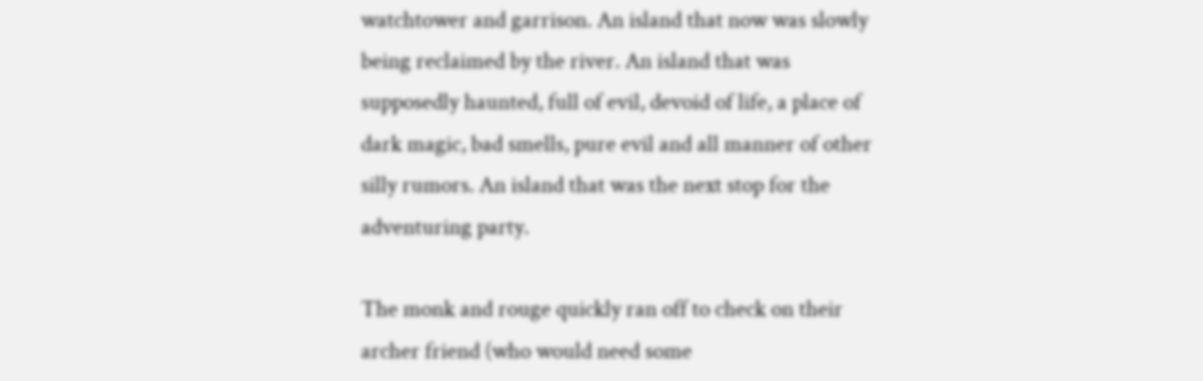watchtower and garrison. An island that now was slowly being reclaimed by the river. An island that was supposedly haunted, full of evil, devoid of life, a place of dark magic, bad smells, pure evil and all manner of other silly rumors. An island that was the next stop for the adventuring party.

The monk and rouge quickly ran off to check on their archer friend (who would need some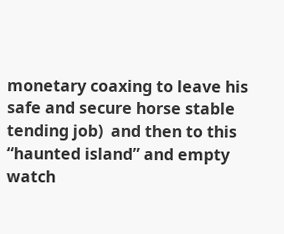monetary coaxing to leave his safe and secure horse stable tending job)  and then to this “haunted island” and empty watch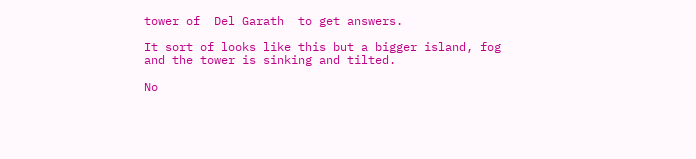tower of  Del Garath  to get answers.

It sort of looks like this but a bigger island, fog and the tower is sinking and tilted.

No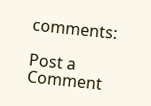comments:

Post a Comment